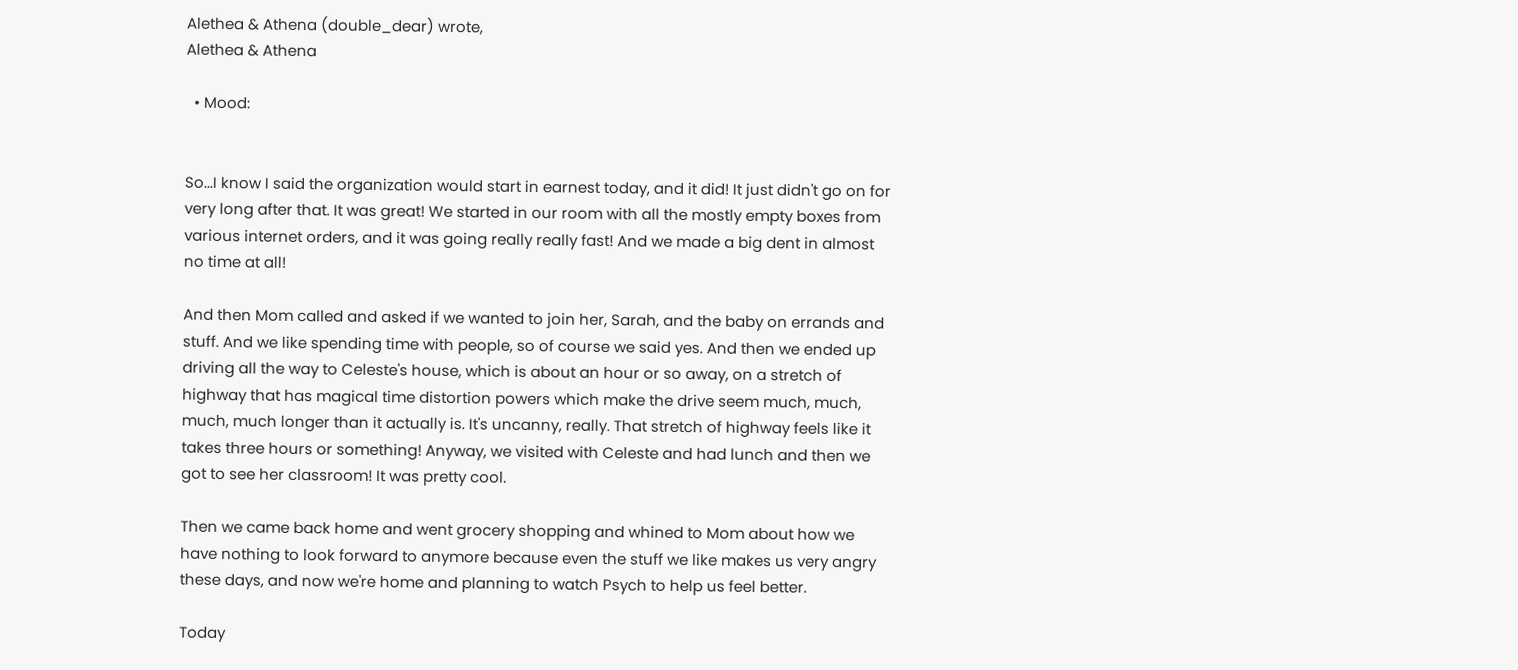Alethea & Athena (double_dear) wrote,
Alethea & Athena

  • Mood:


So...I know I said the organization would start in earnest today, and it did! It just didn't go on for very long after that. It was great! We started in our room with all the mostly empty boxes from various internet orders, and it was going really really fast! And we made a big dent in almost no time at all!

And then Mom called and asked if we wanted to join her, Sarah, and the baby on errands and stuff. And we like spending time with people, so of course we said yes. And then we ended up driving all the way to Celeste's house, which is about an hour or so away, on a stretch of highway that has magical time distortion powers which make the drive seem much, much, much, much longer than it actually is. It's uncanny, really. That stretch of highway feels like it takes three hours or something! Anyway, we visited with Celeste and had lunch and then we got to see her classroom! It was pretty cool.

Then we came back home and went grocery shopping and whined to Mom about how we have nothing to look forward to anymore because even the stuff we like makes us very angry these days, and now we're home and planning to watch Psych to help us feel better.

Today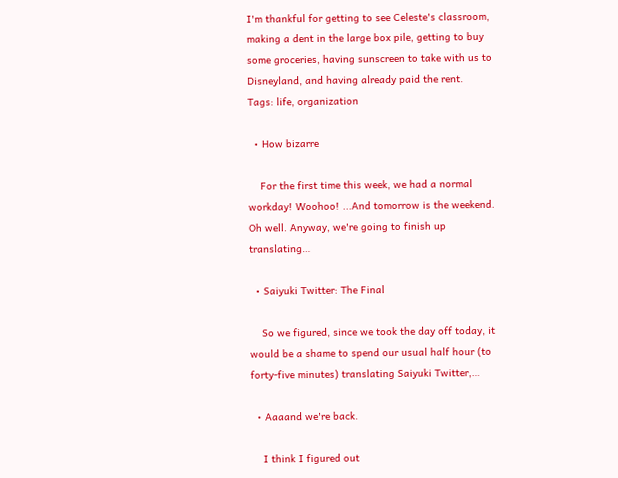I'm thankful for getting to see Celeste's classroom, making a dent in the large box pile, getting to buy some groceries, having sunscreen to take with us to Disneyland, and having already paid the rent.
Tags: life, organization

  • How bizarre

    For the first time this week, we had a normal workday! Woohoo! ...And tomorrow is the weekend. Oh well. Anyway, we're going to finish up translating…

  • Saiyuki Twitter: The Final

    So we figured, since we took the day off today, it would be a shame to spend our usual half hour (to forty-five minutes) translating Saiyuki Twitter,…

  • Aaaand we're back.

    I think I figured out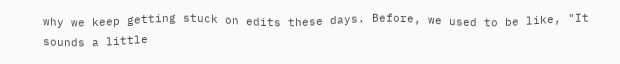why we keep getting stuck on edits these days. Before, we used to be like, "It sounds a little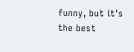funny, but it's the best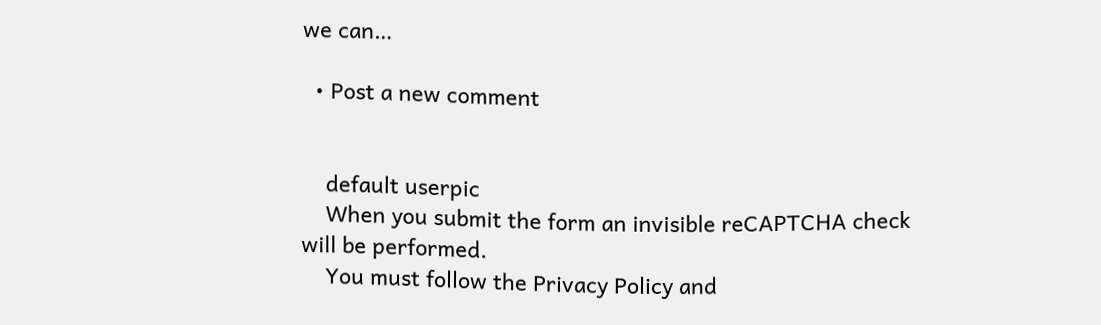we can…

  • Post a new comment


    default userpic
    When you submit the form an invisible reCAPTCHA check will be performed.
    You must follow the Privacy Policy and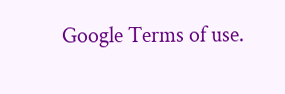Google Terms of use.